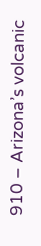910 – Arizona’s volcanic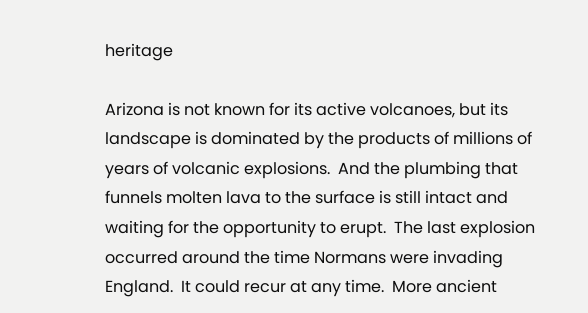heritage

Arizona is not known for its active volcanoes, but its landscape is dominated by the products of millions of years of volcanic explosions.  And the plumbing that funnels molten lava to the surface is still intact and waiting for the opportunity to erupt.  The last explosion occurred around the time Normans were invading England.  It could recur at any time.  More ancient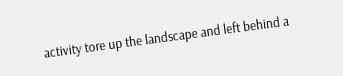activity tore up the landscape and left behind a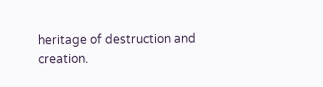heritage of destruction and creation.